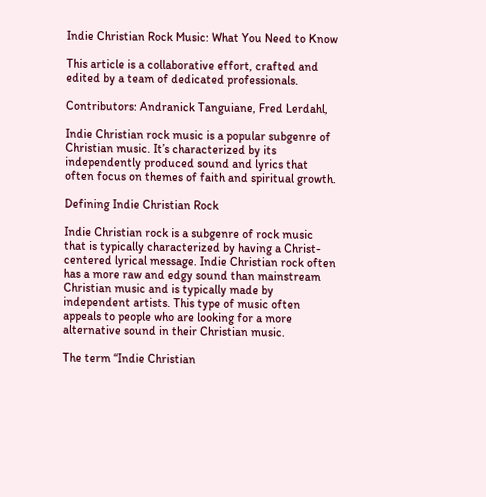Indie Christian Rock Music: What You Need to Know

This article is a collaborative effort, crafted and edited by a team of dedicated professionals.

Contributors: Andranick Tanguiane, Fred Lerdahl,

Indie Christian rock music is a popular subgenre of Christian music. It’s characterized by its independently produced sound and lyrics that often focus on themes of faith and spiritual growth.

Defining Indie Christian Rock

Indie Christian rock is a subgenre of rock music that is typically characterized by having a Christ-centered lyrical message. Indie Christian rock often has a more raw and edgy sound than mainstream Christian music and is typically made by independent artists. This type of music often appeals to people who are looking for a more alternative sound in their Christian music.

The term “Indie Christian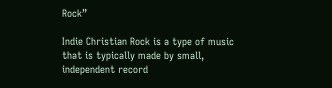Rock”

Indie Christian Rock is a type of music that is typically made by small, independent record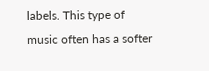labels. This type of music often has a softer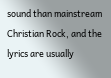sound than mainstream Christian Rock, and the lyrics are usually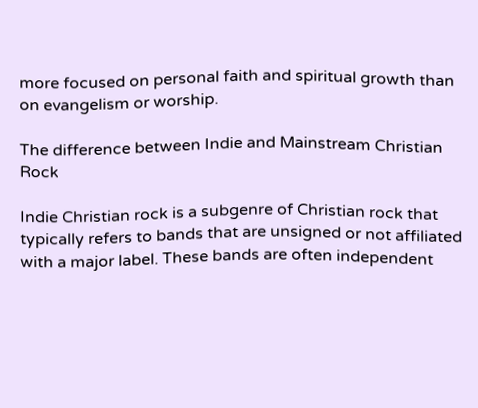more focused on personal faith and spiritual growth than on evangelism or worship.

The difference between Indie and Mainstream Christian Rock

Indie Christian rock is a subgenre of Christian rock that typically refers to bands that are unsigned or not affiliated with a major label. These bands are often independent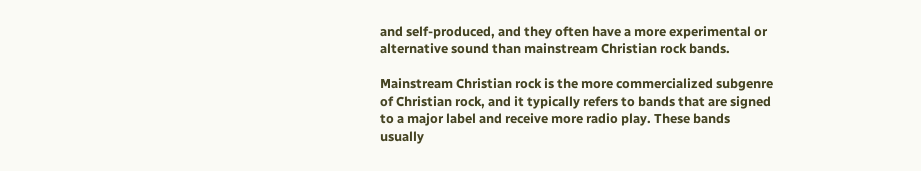and self-produced, and they often have a more experimental or alternative sound than mainstream Christian rock bands.

Mainstream Christian rock is the more commercialized subgenre of Christian rock, and it typically refers to bands that are signed to a major label and receive more radio play. These bands usually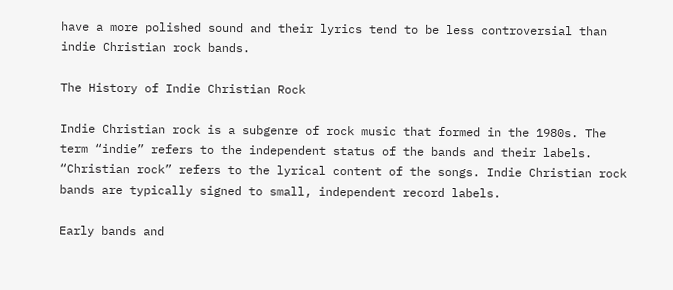have a more polished sound and their lyrics tend to be less controversial than indie Christian rock bands.

The History of Indie Christian Rock

Indie Christian rock is a subgenre of rock music that formed in the 1980s. The term “indie” refers to the independent status of the bands and their labels. “Christian rock” refers to the lyrical content of the songs. Indie Christian rock bands are typically signed to small, independent record labels.

Early bands and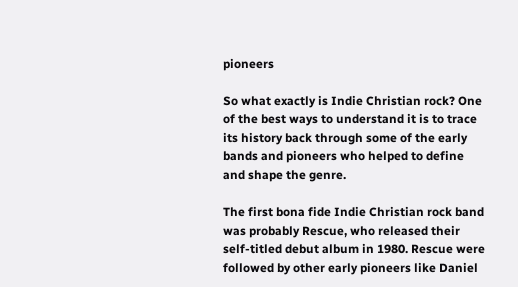pioneers

So what exactly is Indie Christian rock? One of the best ways to understand it is to trace its history back through some of the early bands and pioneers who helped to define and shape the genre.

The first bona fide Indie Christian rock band was probably Rescue, who released their self-titled debut album in 1980. Rescue were followed by other early pioneers like Daniel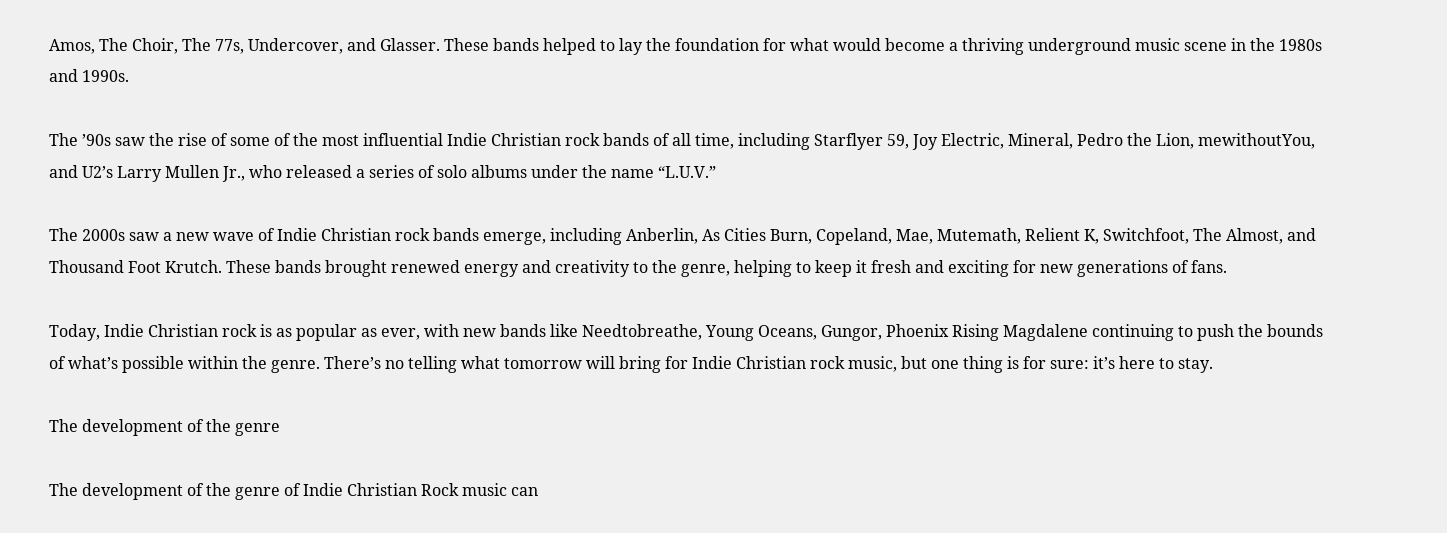Amos, The Choir, The 77s, Undercover, and Glasser. These bands helped to lay the foundation for what would become a thriving underground music scene in the 1980s and 1990s.

The ’90s saw the rise of some of the most influential Indie Christian rock bands of all time, including Starflyer 59, Joy Electric, Mineral, Pedro the Lion, mewithoutYou, and U2’s Larry Mullen Jr., who released a series of solo albums under the name “L.U.V.”

The 2000s saw a new wave of Indie Christian rock bands emerge, including Anberlin, As Cities Burn, Copeland, Mae, Mutemath, Relient K, Switchfoot, The Almost, and Thousand Foot Krutch. These bands brought renewed energy and creativity to the genre, helping to keep it fresh and exciting for new generations of fans.

Today, Indie Christian rock is as popular as ever, with new bands like Needtobreathe, Young Oceans, Gungor, Phoenix Rising Magdalene continuing to push the bounds of what’s possible within the genre. There’s no telling what tomorrow will bring for Indie Christian rock music, but one thing is for sure: it’s here to stay.

The development of the genre

The development of the genre of Indie Christian Rock music can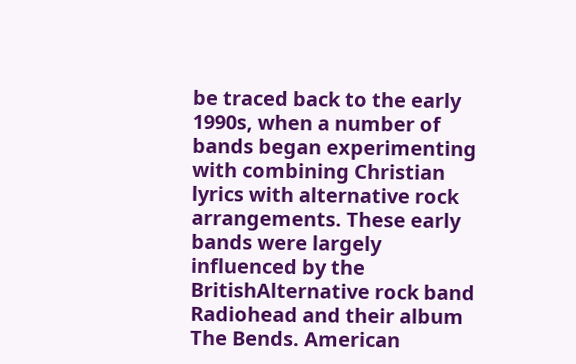be traced back to the early 1990s, when a number of bands began experimenting with combining Christian lyrics with alternative rock arrangements. These early bands were largely influenced by the BritishAlternative rock band Radiohead and their album The Bends. American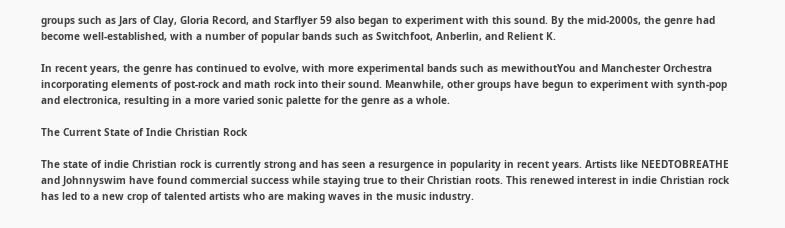groups such as Jars of Clay, Gloria Record, and Starflyer 59 also began to experiment with this sound. By the mid-2000s, the genre had become well-established, with a number of popular bands such as Switchfoot, Anberlin, and Relient K.

In recent years, the genre has continued to evolve, with more experimental bands such as mewithoutYou and Manchester Orchestra incorporating elements of post-rock and math rock into their sound. Meanwhile, other groups have begun to experiment with synth-pop and electronica, resulting in a more varied sonic palette for the genre as a whole.

The Current State of Indie Christian Rock

The state of indie Christian rock is currently strong and has seen a resurgence in popularity in recent years. Artists like NEEDTOBREATHE and Johnnyswim have found commercial success while staying true to their Christian roots. This renewed interest in indie Christian rock has led to a new crop of talented artists who are making waves in the music industry.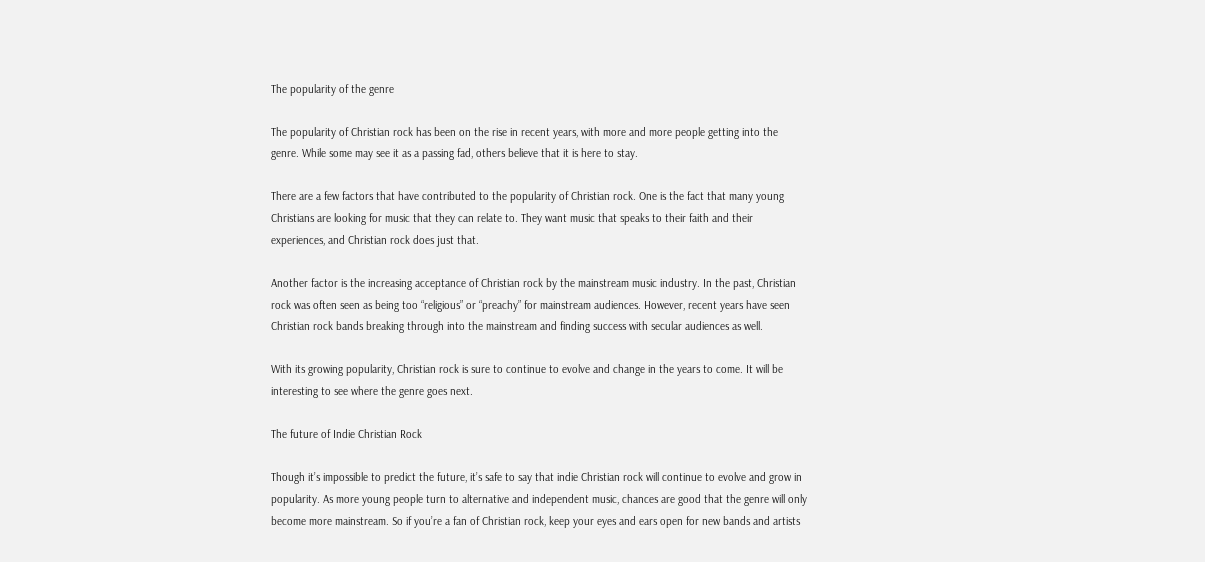The popularity of the genre

The popularity of Christian rock has been on the rise in recent years, with more and more people getting into the genre. While some may see it as a passing fad, others believe that it is here to stay.

There are a few factors that have contributed to the popularity of Christian rock. One is the fact that many young Christians are looking for music that they can relate to. They want music that speaks to their faith and their experiences, and Christian rock does just that.

Another factor is the increasing acceptance of Christian rock by the mainstream music industry. In the past, Christian rock was often seen as being too “religious” or “preachy” for mainstream audiences. However, recent years have seen Christian rock bands breaking through into the mainstream and finding success with secular audiences as well.

With its growing popularity, Christian rock is sure to continue to evolve and change in the years to come. It will be interesting to see where the genre goes next.

The future of Indie Christian Rock

Though it’s impossible to predict the future, it’s safe to say that indie Christian rock will continue to evolve and grow in popularity. As more young people turn to alternative and independent music, chances are good that the genre will only become more mainstream. So if you’re a fan of Christian rock, keep your eyes and ears open for new bands and artists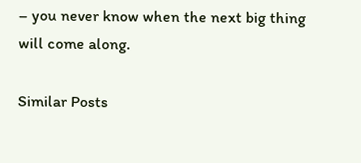– you never know when the next big thing will come along.

Similar Posts